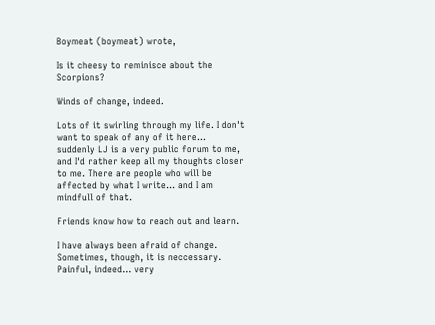Boymeat (boymeat) wrote,

Is it cheesy to reminisce about the Scorpions?

Winds of change, indeed.

Lots of it swirling through my life. I don't want to speak of any of it here... suddenly LJ is a very public forum to me, and I'd rather keep all my thoughts closer to me. There are people who will be affected by what I write... and I am mindfull of that.

Friends know how to reach out and learn.

I have always been afraid of change. Sometimes, though, it is neccessary. Painful, indeed... very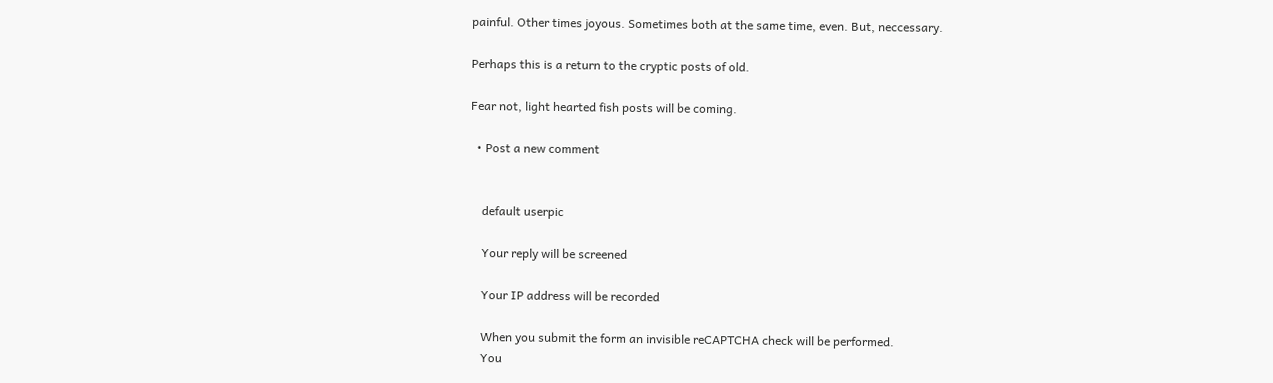painful. Other times joyous. Sometimes both at the same time, even. But, neccessary.

Perhaps this is a return to the cryptic posts of old.

Fear not, light hearted fish posts will be coming.

  • Post a new comment


    default userpic

    Your reply will be screened

    Your IP address will be recorded

    When you submit the form an invisible reCAPTCHA check will be performed.
    You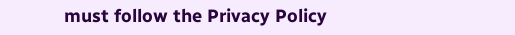must follow the Privacy Policy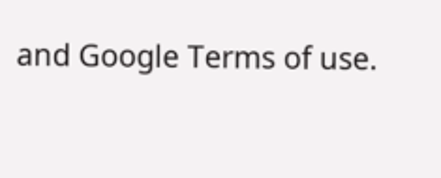and Google Terms of use.